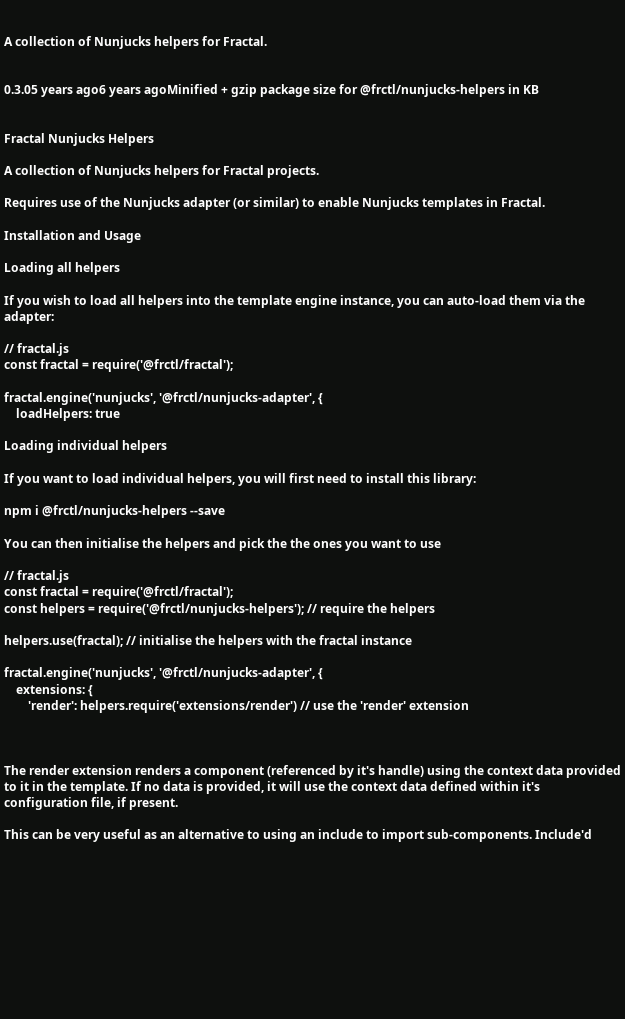A collection of Nunjucks helpers for Fractal.


0.3.05 years ago6 years agoMinified + gzip package size for @frctl/nunjucks-helpers in KB


Fractal Nunjucks Helpers

A collection of Nunjucks helpers for Fractal projects.

Requires use of the Nunjucks adapter (or similar) to enable Nunjucks templates in Fractal.

Installation and Usage

Loading all helpers

If you wish to load all helpers into the template engine instance, you can auto-load them via the adapter:

// fractal.js
const fractal = require('@frctl/fractal');

fractal.engine('nunjucks', '@frctl/nunjucks-adapter', {
    loadHelpers: true

Loading individual helpers

If you want to load individual helpers, you will first need to install this library:

npm i @frctl/nunjucks-helpers --save

You can then initialise the helpers and pick the the ones you want to use

// fractal.js
const fractal = require('@frctl/fractal');
const helpers = require('@frctl/nunjucks-helpers'); // require the helpers

helpers.use(fractal); // initialise the helpers with the fractal instance

fractal.engine('nunjucks', '@frctl/nunjucks-adapter', {
    extensions: {
        'render': helpers.require('extensions/render') // use the 'render' extension



The render extension renders a component (referenced by it's handle) using the context data provided to it in the template. If no data is provided, it will use the context data defined within it's configuration file, if present.

This can be very useful as an alternative to using an include to import sub-components. Include'd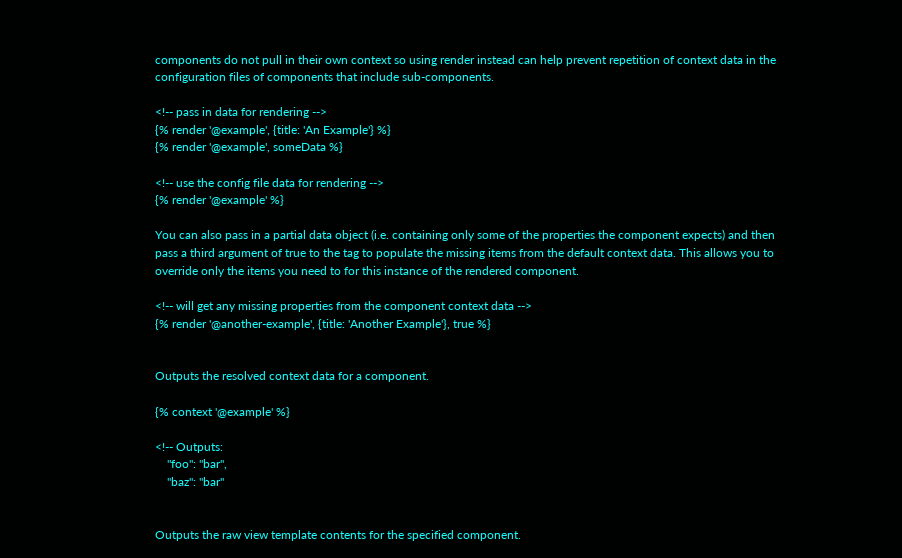components do not pull in their own context so using render instead can help prevent repetition of context data in the configuration files of components that include sub-components.

<!-- pass in data for rendering -->
{% render '@example', {title: 'An Example'} %}
{% render '@example', someData %}

<!-- use the config file data for rendering -->
{% render '@example' %}

You can also pass in a partial data object (i.e. containing only some of the properties the component expects) and then pass a third argument of true to the tag to populate the missing items from the default context data. This allows you to override only the items you need to for this instance of the rendered component.

<!-- will get any missing properties from the component context data -->
{% render '@another-example', {title: 'Another Example'}, true %}


Outputs the resolved context data for a component.

{% context '@example' %}

<!-- Outputs:
    "foo": "bar",
    "baz": "bar"


Outputs the raw view template contents for the specified component.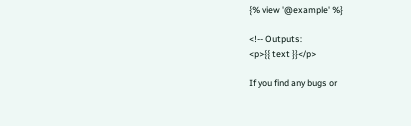{% view '@example' %}

<!-- Outputs:
<p>{{ text }}</p>

If you find any bugs or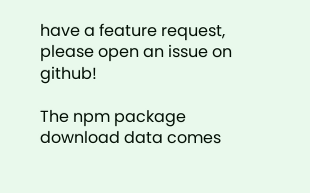have a feature request, please open an issue on github!

The npm package download data comes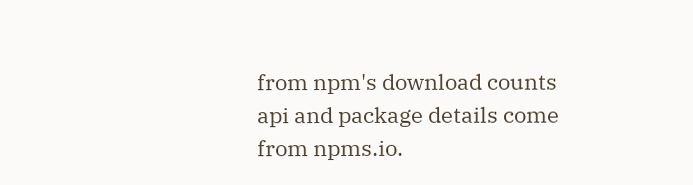from npm's download counts api and package details come from npms.io.